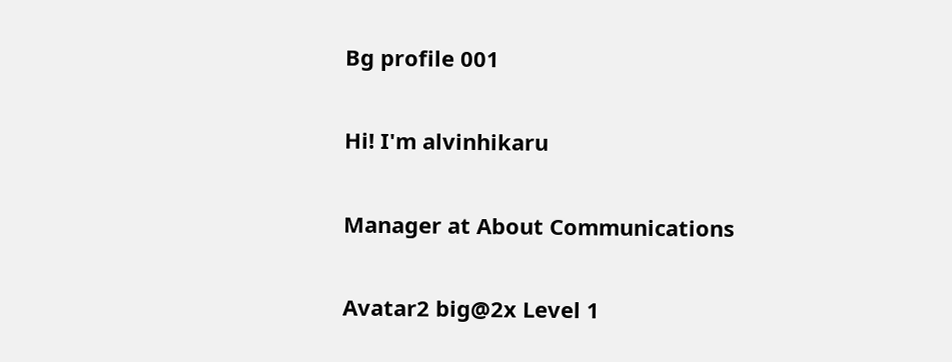Bg profile 001

Hi! I'm alvinhikaru

Manager at About Communications

Avatar2 big@2x Level 1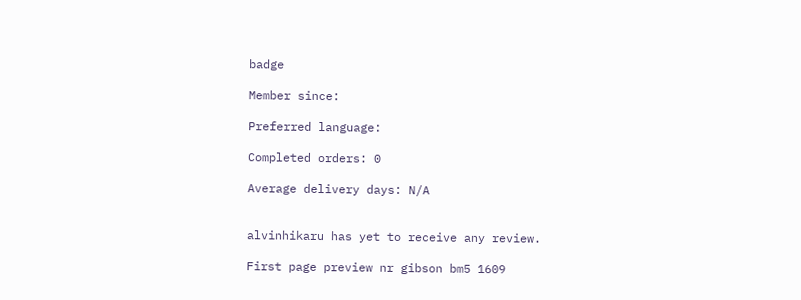badge

Member since:

Preferred language:

Completed orders: 0

Average delivery days: N/A


alvinhikaru has yet to receive any review.

First page preview nr gibson bm5 1609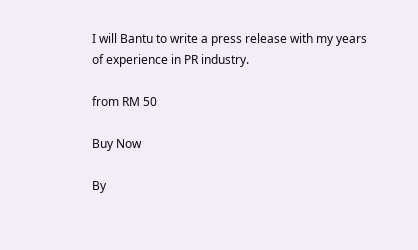I will Bantu to write a press release with my years of experience in PR industry.

from RM 50

Buy Now

By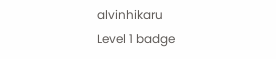alvinhikaru
Level 1 badge